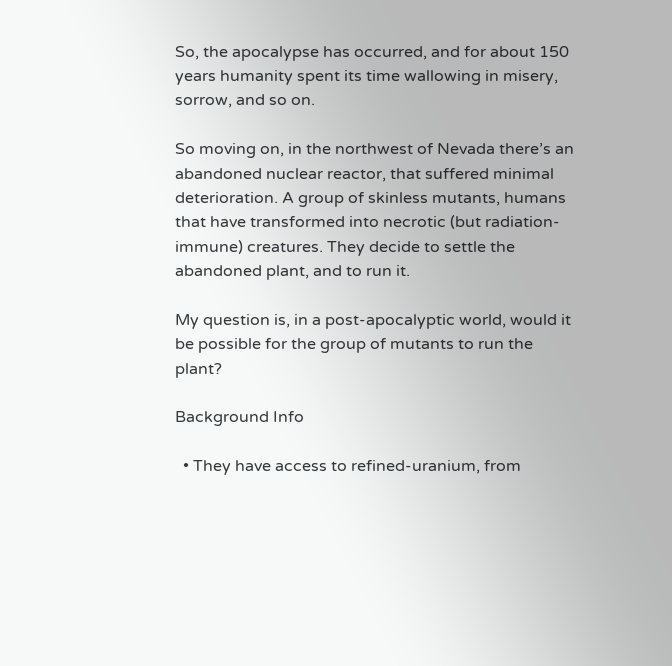So, the apocalypse has occurred, and for about 150 years humanity spent its time wallowing in misery, sorrow, and so on.

So moving on, in the northwest of Nevada there’s an abandoned nuclear reactor, that suffered minimal deterioration. A group of skinless mutants, humans that have transformed into necrotic (but radiation-immune) creatures. They decide to settle the abandoned plant, and to run it.

My question is, in a post-apocalyptic world, would it be possible for the group of mutants to run the plant?

Background Info

  • They have access to refined-uranium, from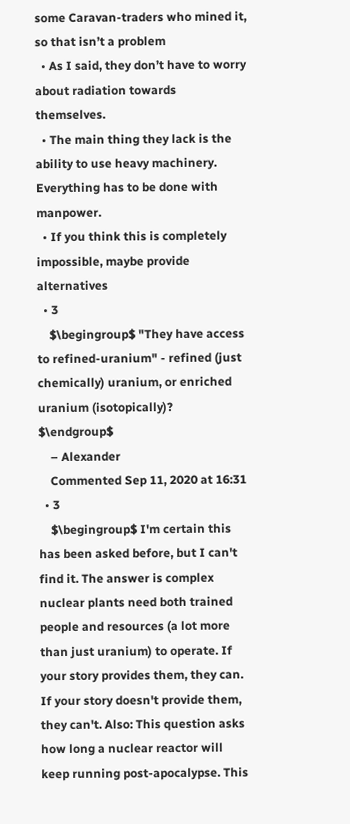some Caravan-traders who mined it, so that isn’t a problem
  • As I said, they don’t have to worry about radiation towards themselves.
  • The main thing they lack is the ability to use heavy machinery. Everything has to be done with manpower.
  • If you think this is completely impossible, maybe provide alternatives
  • 3
    $\begingroup$ "They have access to refined-uranium" - refined (just chemically) uranium, or enriched uranium (isotopically)? $\endgroup$
    – Alexander
    Commented Sep 11, 2020 at 16:31
  • 3
    $\begingroup$ I'm certain this has been asked before, but I can't find it. The answer is complex nuclear plants need both trained people and resources (a lot more than just uranium) to operate. If your story provides them, they can. If your story doesn't provide them, they can't. Also: This question asks how long a nuclear reactor will keep running post-apocalypse. This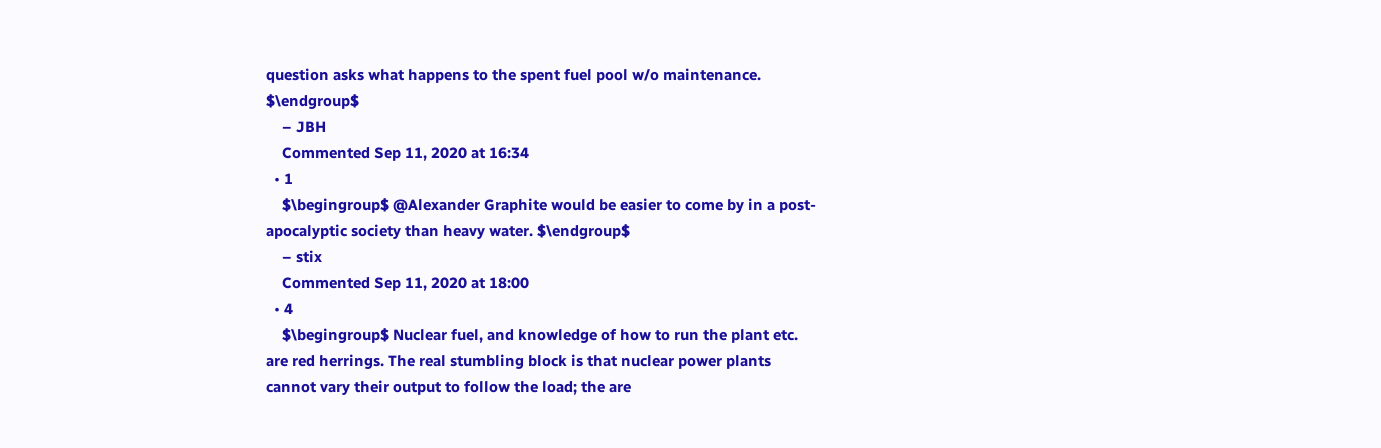question asks what happens to the spent fuel pool w/o maintenance. $\endgroup$
    – JBH
    Commented Sep 11, 2020 at 16:34
  • 1
    $\begingroup$ @Alexander Graphite would be easier to come by in a post-apocalyptic society than heavy water. $\endgroup$
    – stix
    Commented Sep 11, 2020 at 18:00
  • 4
    $\begingroup$ Nuclear fuel, and knowledge of how to run the plant etc. are red herrings. The real stumbling block is that nuclear power plants cannot vary their output to follow the load; the are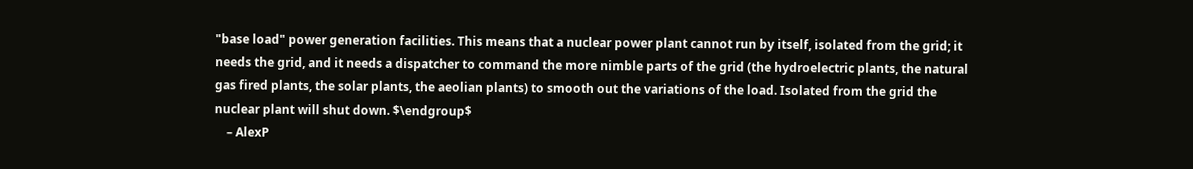"base load" power generation facilities. This means that a nuclear power plant cannot run by itself, isolated from the grid; it needs the grid, and it needs a dispatcher to command the more nimble parts of the grid (the hydroelectric plants, the natural gas fired plants, the solar plants, the aeolian plants) to smooth out the variations of the load. Isolated from the grid the nuclear plant will shut down. $\endgroup$
    – AlexP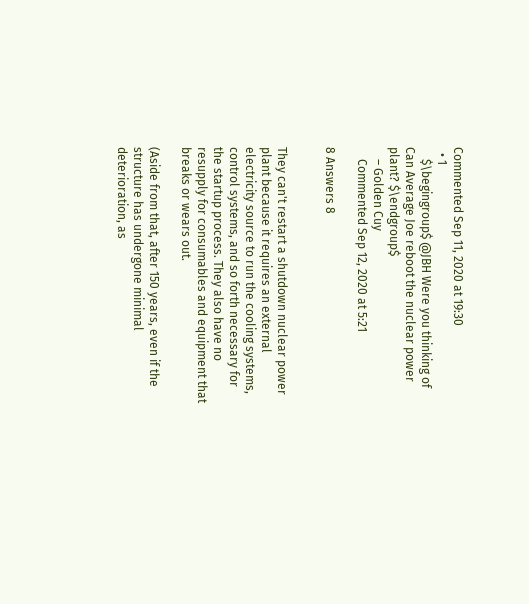Commented Sep 11, 2020 at 19:30
  • 1
    $\begingroup$ @JBH Were you thinking of Can Average Joe reboot the nuclear power plant? $\endgroup$
    – Golden Cuy
    Commented Sep 12, 2020 at 5:21

8 Answers 8


They can't restart a shutdown nuclear power plant because it requires an external electricity source to run the cooling systems, control systems, and so forth necessary for the startup process. They also have no resupply for consumables and equipment that breaks or wears out.

(Aside from that, after 150 years, even if the structure has undergone minimal deterioration, as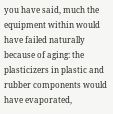you have said, much the equipment within would have failed naturally because of aging: the plasticizers in plastic and rubber components would have evaporated,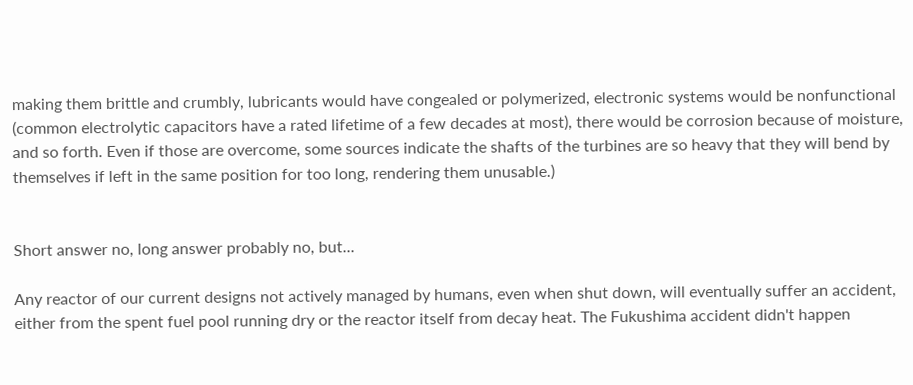making them brittle and crumbly, lubricants would have congealed or polymerized, electronic systems would be nonfunctional (common electrolytic capacitors have a rated lifetime of a few decades at most), there would be corrosion because of moisture, and so forth. Even if those are overcome, some sources indicate the shafts of the turbines are so heavy that they will bend by themselves if left in the same position for too long, rendering them unusable.)


Short answer no, long answer probably no, but...

Any reactor of our current designs not actively managed by humans, even when shut down, will eventually suffer an accident, either from the spent fuel pool running dry or the reactor itself from decay heat. The Fukushima accident didn't happen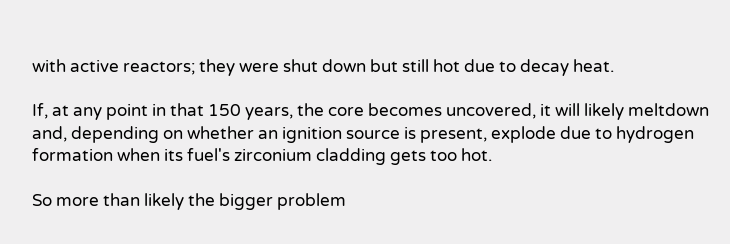with active reactors; they were shut down but still hot due to decay heat.

If, at any point in that 150 years, the core becomes uncovered, it will likely meltdown and, depending on whether an ignition source is present, explode due to hydrogen formation when its fuel's zirconium cladding gets too hot.

So more than likely the bigger problem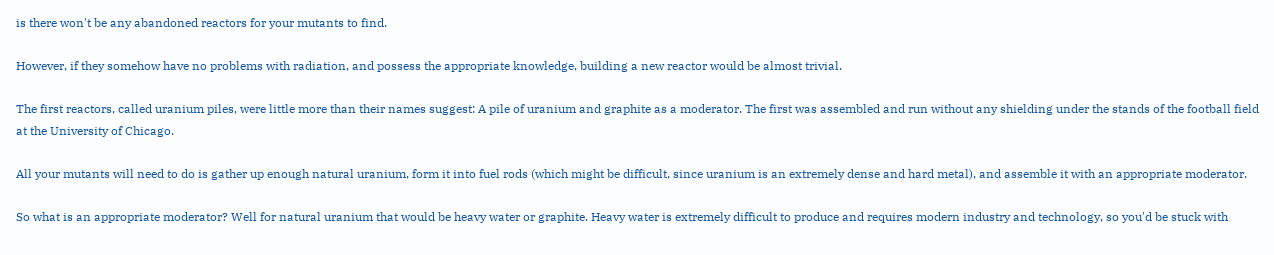is there won't be any abandoned reactors for your mutants to find.

However, if they somehow have no problems with radiation, and possess the appropriate knowledge, building a new reactor would be almost trivial.

The first reactors, called uranium piles, were little more than their names suggest: A pile of uranium and graphite as a moderator. The first was assembled and run without any shielding under the stands of the football field at the University of Chicago.

All your mutants will need to do is gather up enough natural uranium, form it into fuel rods (which might be difficult, since uranium is an extremely dense and hard metal), and assemble it with an appropriate moderator.

So what is an appropriate moderator? Well for natural uranium that would be heavy water or graphite. Heavy water is extremely difficult to produce and requires modern industry and technology, so you'd be stuck with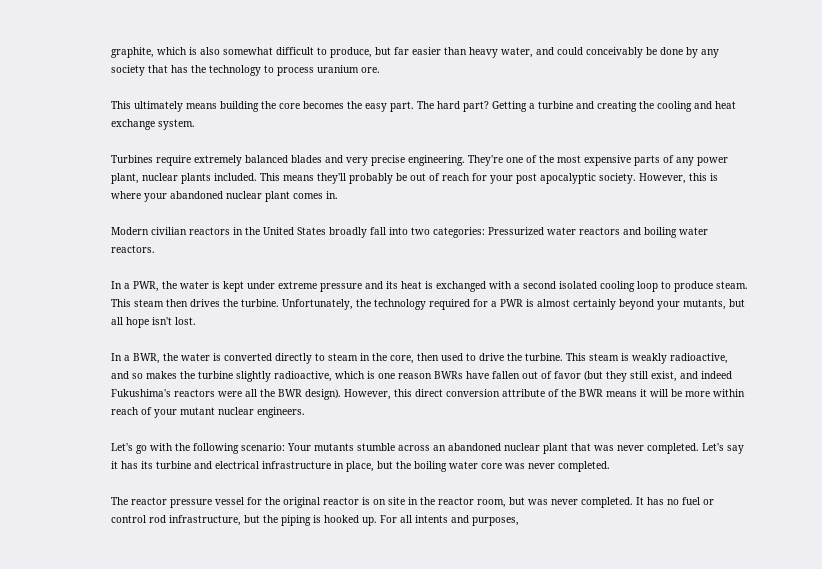graphite, which is also somewhat difficult to produce, but far easier than heavy water, and could conceivably be done by any society that has the technology to process uranium ore.

This ultimately means building the core becomes the easy part. The hard part? Getting a turbine and creating the cooling and heat exchange system.

Turbines require extremely balanced blades and very precise engineering. They're one of the most expensive parts of any power plant, nuclear plants included. This means they'll probably be out of reach for your post apocalyptic society. However, this is where your abandoned nuclear plant comes in.

Modern civilian reactors in the United States broadly fall into two categories: Pressurized water reactors and boiling water reactors.

In a PWR, the water is kept under extreme pressure and its heat is exchanged with a second isolated cooling loop to produce steam. This steam then drives the turbine. Unfortunately, the technology required for a PWR is almost certainly beyond your mutants, but all hope isn't lost.

In a BWR, the water is converted directly to steam in the core, then used to drive the turbine. This steam is weakly radioactive, and so makes the turbine slightly radioactive, which is one reason BWRs have fallen out of favor (but they still exist, and indeed Fukushima's reactors were all the BWR design). However, this direct conversion attribute of the BWR means it will be more within reach of your mutant nuclear engineers.

Let's go with the following scenario: Your mutants stumble across an abandoned nuclear plant that was never completed. Let's say it has its turbine and electrical infrastructure in place, but the boiling water core was never completed.

The reactor pressure vessel for the original reactor is on site in the reactor room, but was never completed. It has no fuel or control rod infrastructure, but the piping is hooked up. For all intents and purposes,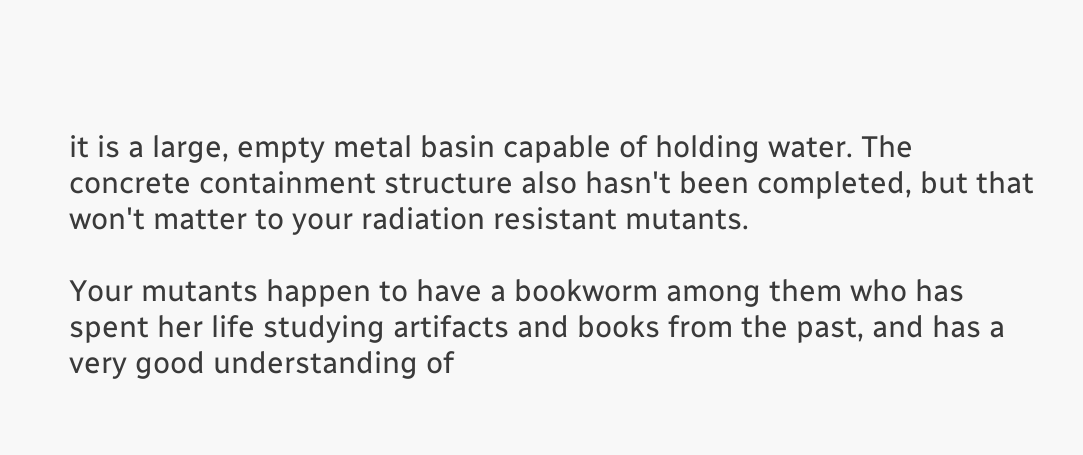it is a large, empty metal basin capable of holding water. The concrete containment structure also hasn't been completed, but that won't matter to your radiation resistant mutants.

Your mutants happen to have a bookworm among them who has spent her life studying artifacts and books from the past, and has a very good understanding of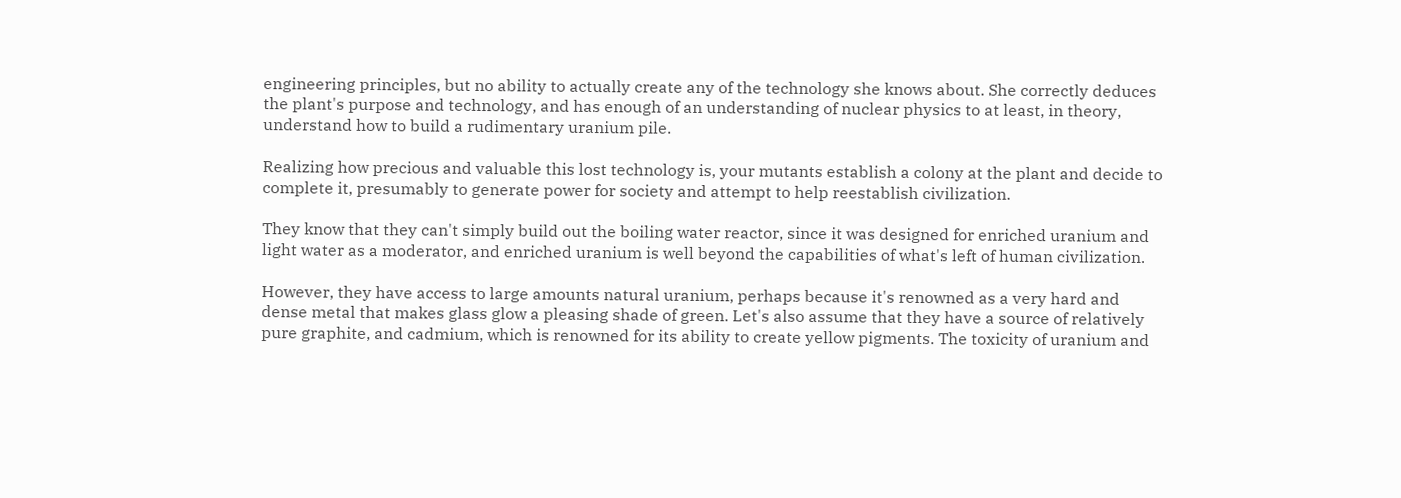engineering principles, but no ability to actually create any of the technology she knows about. She correctly deduces the plant's purpose and technology, and has enough of an understanding of nuclear physics to at least, in theory, understand how to build a rudimentary uranium pile.

Realizing how precious and valuable this lost technology is, your mutants establish a colony at the plant and decide to complete it, presumably to generate power for society and attempt to help reestablish civilization.

They know that they can't simply build out the boiling water reactor, since it was designed for enriched uranium and light water as a moderator, and enriched uranium is well beyond the capabilities of what's left of human civilization.

However, they have access to large amounts natural uranium, perhaps because it's renowned as a very hard and dense metal that makes glass glow a pleasing shade of green. Let's also assume that they have a source of relatively pure graphite, and cadmium, which is renowned for its ability to create yellow pigments. The toxicity of uranium and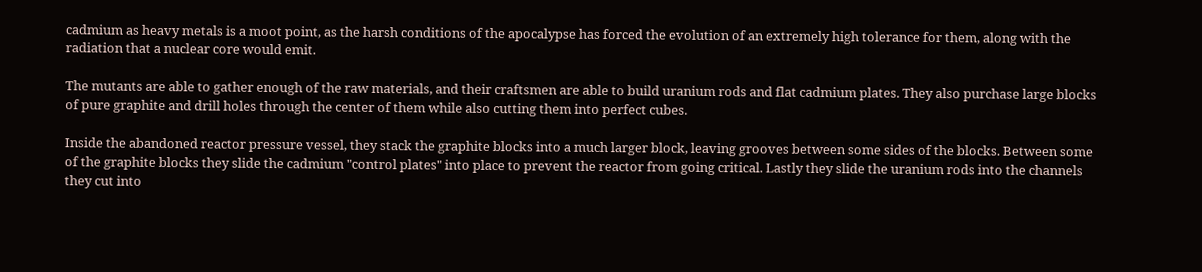cadmium as heavy metals is a moot point, as the harsh conditions of the apocalypse has forced the evolution of an extremely high tolerance for them, along with the radiation that a nuclear core would emit.

The mutants are able to gather enough of the raw materials, and their craftsmen are able to build uranium rods and flat cadmium plates. They also purchase large blocks of pure graphite and drill holes through the center of them while also cutting them into perfect cubes.

Inside the abandoned reactor pressure vessel, they stack the graphite blocks into a much larger block, leaving grooves between some sides of the blocks. Between some of the graphite blocks they slide the cadmium "control plates" into place to prevent the reactor from going critical. Lastly they slide the uranium rods into the channels they cut into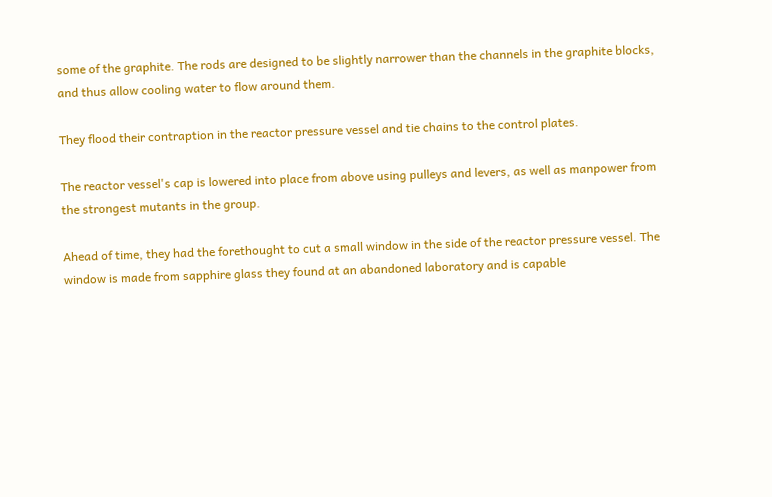some of the graphite. The rods are designed to be slightly narrower than the channels in the graphite blocks, and thus allow cooling water to flow around them.

They flood their contraption in the reactor pressure vessel and tie chains to the control plates.

The reactor vessel's cap is lowered into place from above using pulleys and levers, as well as manpower from the strongest mutants in the group.

Ahead of time, they had the forethought to cut a small window in the side of the reactor pressure vessel. The window is made from sapphire glass they found at an abandoned laboratory and is capable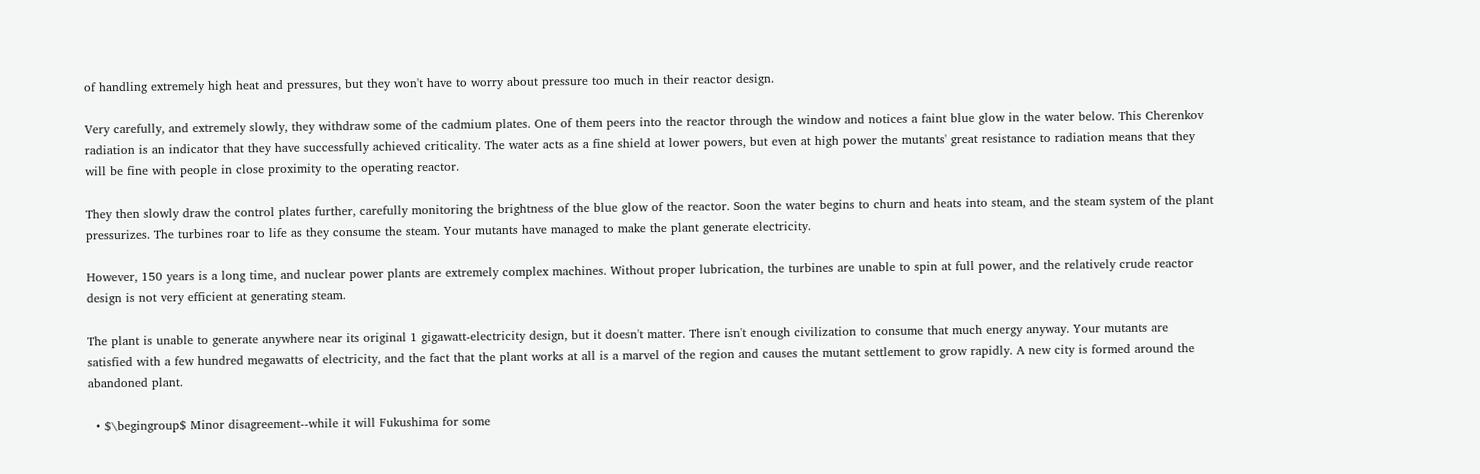of handling extremely high heat and pressures, but they won't have to worry about pressure too much in their reactor design.

Very carefully, and extremely slowly, they withdraw some of the cadmium plates. One of them peers into the reactor through the window and notices a faint blue glow in the water below. This Cherenkov radiation is an indicator that they have successfully achieved criticality. The water acts as a fine shield at lower powers, but even at high power the mutants' great resistance to radiation means that they will be fine with people in close proximity to the operating reactor.

They then slowly draw the control plates further, carefully monitoring the brightness of the blue glow of the reactor. Soon the water begins to churn and heats into steam, and the steam system of the plant pressurizes. The turbines roar to life as they consume the steam. Your mutants have managed to make the plant generate electricity.

However, 150 years is a long time, and nuclear power plants are extremely complex machines. Without proper lubrication, the turbines are unable to spin at full power, and the relatively crude reactor design is not very efficient at generating steam.

The plant is unable to generate anywhere near its original 1 gigawatt-electricity design, but it doesn't matter. There isn't enough civilization to consume that much energy anyway. Your mutants are satisfied with a few hundred megawatts of electricity, and the fact that the plant works at all is a marvel of the region and causes the mutant settlement to grow rapidly. A new city is formed around the abandoned plant.

  • $\begingroup$ Minor disagreement--while it will Fukushima for some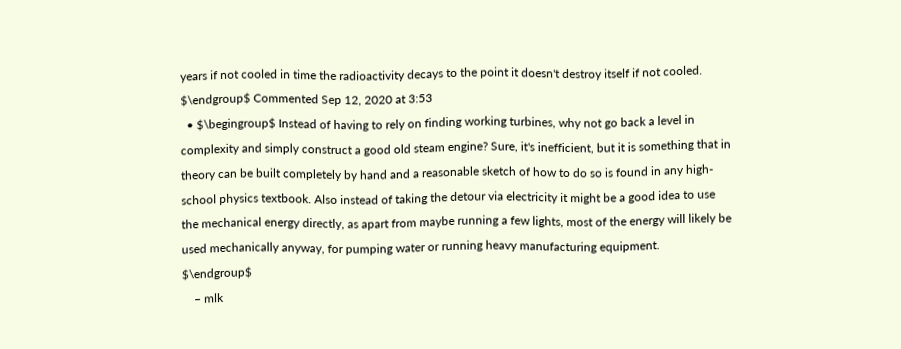years if not cooled in time the radioactivity decays to the point it doesn't destroy itself if not cooled. $\endgroup$ Commented Sep 12, 2020 at 3:53
  • $\begingroup$ Instead of having to rely on finding working turbines, why not go back a level in complexity and simply construct a good old steam engine? Sure, it's inefficient, but it is something that in theory can be built completely by hand and a reasonable sketch of how to do so is found in any high-school physics textbook. Also instead of taking the detour via electricity it might be a good idea to use the mechanical energy directly, as apart from maybe running a few lights, most of the energy will likely be used mechanically anyway, for pumping water or running heavy manufacturing equipment. $\endgroup$
    – mlk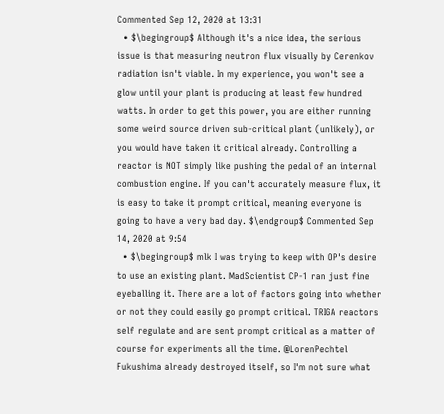Commented Sep 12, 2020 at 13:31
  • $\begingroup$ Although it's a nice idea, the serious issue is that measuring neutron flux visually by Cerenkov radiation isn't viable. In my experience, you won't see a glow until your plant is producing at least few hundred watts. In order to get this power, you are either running some weird source driven sub-critical plant (unlikely), or you would have taken it critical already. Controlling a reactor is NOT simply like pushing the pedal of an internal combustion engine. If you can't accurately measure flux, it is easy to take it prompt critical, meaning everyone is going to have a very bad day. $\endgroup$ Commented Sep 14, 2020 at 9:54
  • $\begingroup$ mlk I was trying to keep with OP's desire to use an existing plant. MadScientist CP-1 ran just fine eyeballing it. There are a lot of factors going into whether or not they could easily go prompt critical. TRIGA reactors self regulate and are sent prompt critical as a matter of course for experiments all the time. @LorenPechtel Fukushima already destroyed itself, so I'm not sure what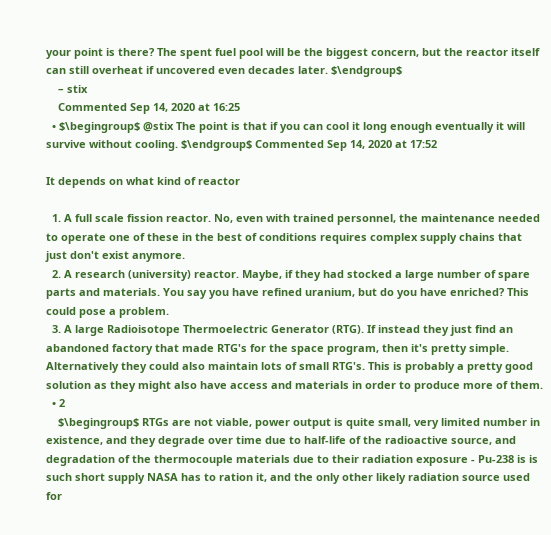your point is there? The spent fuel pool will be the biggest concern, but the reactor itself can still overheat if uncovered even decades later. $\endgroup$
    – stix
    Commented Sep 14, 2020 at 16:25
  • $\begingroup$ @stix The point is that if you can cool it long enough eventually it will survive without cooling. $\endgroup$ Commented Sep 14, 2020 at 17:52

It depends on what kind of reactor

  1. A full scale fission reactor. No, even with trained personnel, the maintenance needed to operate one of these in the best of conditions requires complex supply chains that just don't exist anymore.
  2. A research (university) reactor. Maybe, if they had stocked a large number of spare parts and materials. You say you have refined uranium, but do you have enriched? This could pose a problem.
  3. A large Radioisotope Thermoelectric Generator (RTG). If instead they just find an abandoned factory that made RTG's for the space program, then it's pretty simple. Alternatively they could also maintain lots of small RTG's. This is probably a pretty good solution as they might also have access and materials in order to produce more of them.
  • 2
    $\begingroup$ RTGs are not viable, power output is quite small, very limited number in existence, and they degrade over time due to half-life of the radioactive source, and degradation of the thermocouple materials due to their radiation exposure - Pu-238 is is such short supply NASA has to ration it, and the only other likely radiation source used for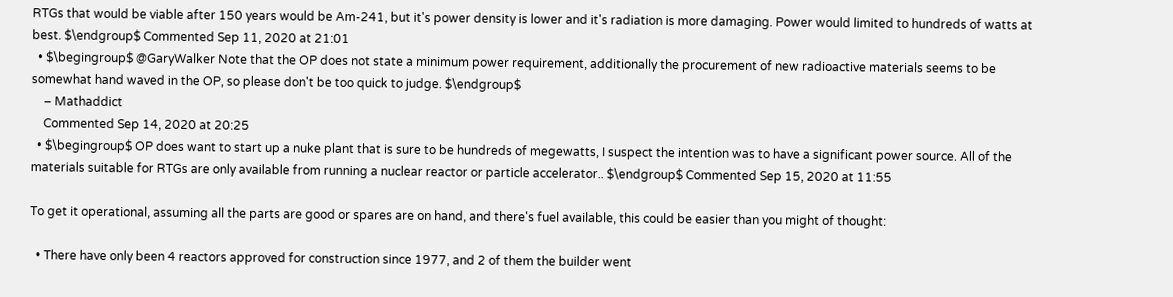RTGs that would be viable after 150 years would be Am-241, but it's power density is lower and it's radiation is more damaging. Power would limited to hundreds of watts at best. $\endgroup$ Commented Sep 11, 2020 at 21:01
  • $\begingroup$ @GaryWalker Note that the OP does not state a minimum power requirement, additionally the procurement of new radioactive materials seems to be somewhat hand waved in the OP, so please don't be too quick to judge. $\endgroup$
    – Mathaddict
    Commented Sep 14, 2020 at 20:25
  • $\begingroup$ OP does want to start up a nuke plant that is sure to be hundreds of megewatts, I suspect the intention was to have a significant power source. All of the materials suitable for RTGs are only available from running a nuclear reactor or particle accelerator.. $\endgroup$ Commented Sep 15, 2020 at 11:55

To get it operational, assuming all the parts are good or spares are on hand, and there's fuel available, this could be easier than you might of thought:

  • There have only been 4 reactors approved for construction since 1977, and 2 of them the builder went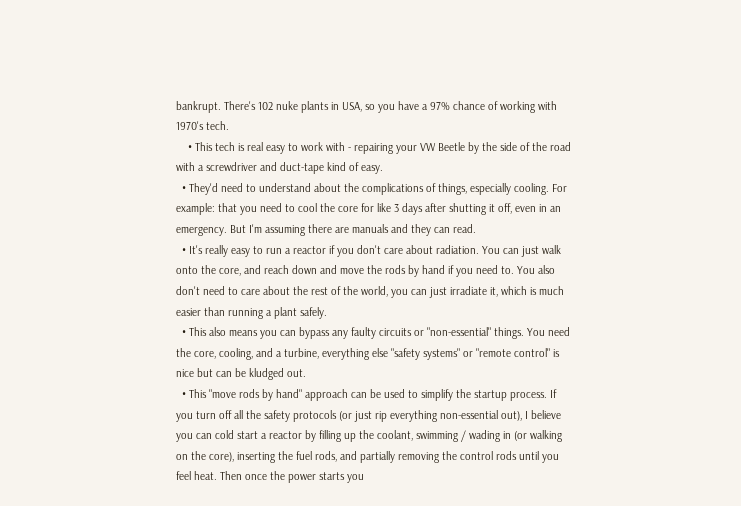bankrupt. There's 102 nuke plants in USA, so you have a 97% chance of working with 1970's tech.
    • This tech is real easy to work with - repairing your VW Beetle by the side of the road with a screwdriver and duct-tape kind of easy.
  • They'd need to understand about the complications of things, especially cooling. For example: that you need to cool the core for like 3 days after shutting it off, even in an emergency. But I'm assuming there are manuals and they can read.
  • It's really easy to run a reactor if you don't care about radiation. You can just walk onto the core, and reach down and move the rods by hand if you need to. You also don't need to care about the rest of the world, you can just irradiate it, which is much easier than running a plant safely.
  • This also means you can bypass any faulty circuits or "non-essential" things. You need the core, cooling, and a turbine, everything else "safety systems" or "remote control" is nice but can be kludged out.
  • This "move rods by hand" approach can be used to simplify the startup process. If you turn off all the safety protocols (or just rip everything non-essential out), I believe you can cold start a reactor by filling up the coolant, swimming / wading in (or walking on the core), inserting the fuel rods, and partially removing the control rods until you feel heat. Then once the power starts you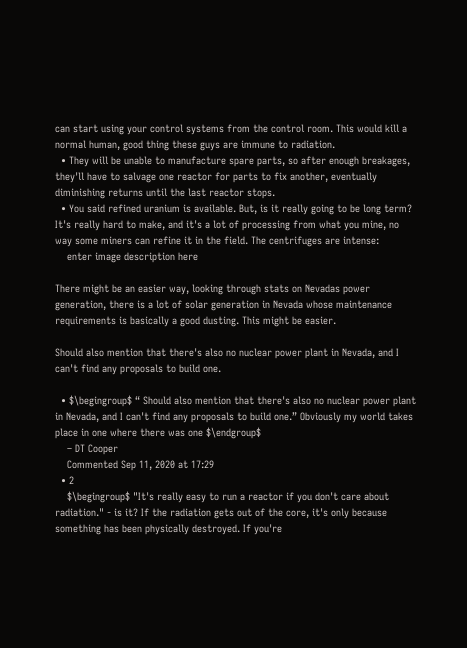can start using your control systems from the control room. This would kill a normal human, good thing these guys are immune to radiation.
  • They will be unable to manufacture spare parts, so after enough breakages, they'll have to salvage one reactor for parts to fix another, eventually diminishing returns until the last reactor stops.
  • You said refined uranium is available. But, is it really going to be long term? It's really hard to make, and it's a lot of processing from what you mine, no way some miners can refine it in the field. The centrifuges are intense:
    enter image description here

There might be an easier way, looking through stats on Nevadas power generation, there is a lot of solar generation in Nevada whose maintenance requirements is basically a good dusting. This might be easier.

Should also mention that there's also no nuclear power plant in Nevada, and I can't find any proposals to build one.

  • $\begingroup$ “ Should also mention that there's also no nuclear power plant in Nevada, and I can't find any proposals to build one.” Obviously my world takes place in one where there was one $\endgroup$
    – DT Cooper
    Commented Sep 11, 2020 at 17:29
  • 2
    $\begingroup$ "It's really easy to run a reactor if you don't care about radiation." - is it? If the radiation gets out of the core, it's only because something has been physically destroyed. If you're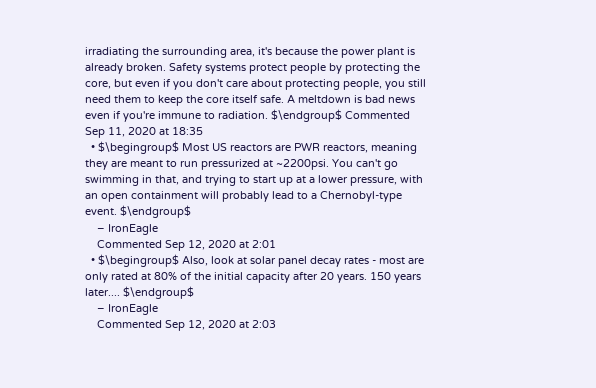irradiating the surrounding area, it's because the power plant is already broken. Safety systems protect people by protecting the core, but even if you don't care about protecting people, you still need them to keep the core itself safe. A meltdown is bad news even if you're immune to radiation. $\endgroup$ Commented Sep 11, 2020 at 18:35
  • $\begingroup$ Most US reactors are PWR reactors, meaning they are meant to run pressurized at ~2200psi. You can't go swimming in that, and trying to start up at a lower pressure, with an open containment will probably lead to a Chernobyl-type event. $\endgroup$
    – IronEagle
    Commented Sep 12, 2020 at 2:01
  • $\begingroup$ Also, look at solar panel decay rates - most are only rated at 80% of the initial capacity after 20 years. 150 years later.... $\endgroup$
    – IronEagle
    Commented Sep 12, 2020 at 2:03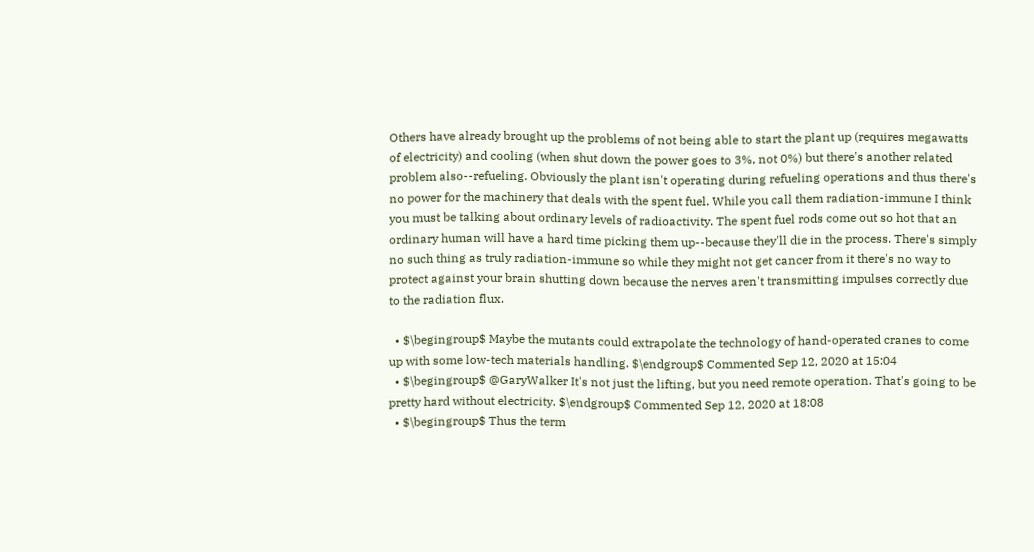Others have already brought up the problems of not being able to start the plant up (requires megawatts of electricity) and cooling (when shut down the power goes to 3%, not 0%) but there's another related problem also--refueling. Obviously the plant isn't operating during refueling operations and thus there's no power for the machinery that deals with the spent fuel. While you call them radiation-immune I think you must be talking about ordinary levels of radioactivity. The spent fuel rods come out so hot that an ordinary human will have a hard time picking them up--because they'll die in the process. There's simply no such thing as truly radiation-immune so while they might not get cancer from it there's no way to protect against your brain shutting down because the nerves aren't transmitting impulses correctly due to the radiation flux.

  • $\begingroup$ Maybe the mutants could extrapolate the technology of hand-operated cranes to come up with some low-tech materials handling. $\endgroup$ Commented Sep 12, 2020 at 15:04
  • $\begingroup$ @GaryWalker It's not just the lifting, but you need remote operation. That's going to be pretty hard without electricity. $\endgroup$ Commented Sep 12, 2020 at 18:08
  • $\begingroup$ Thus the term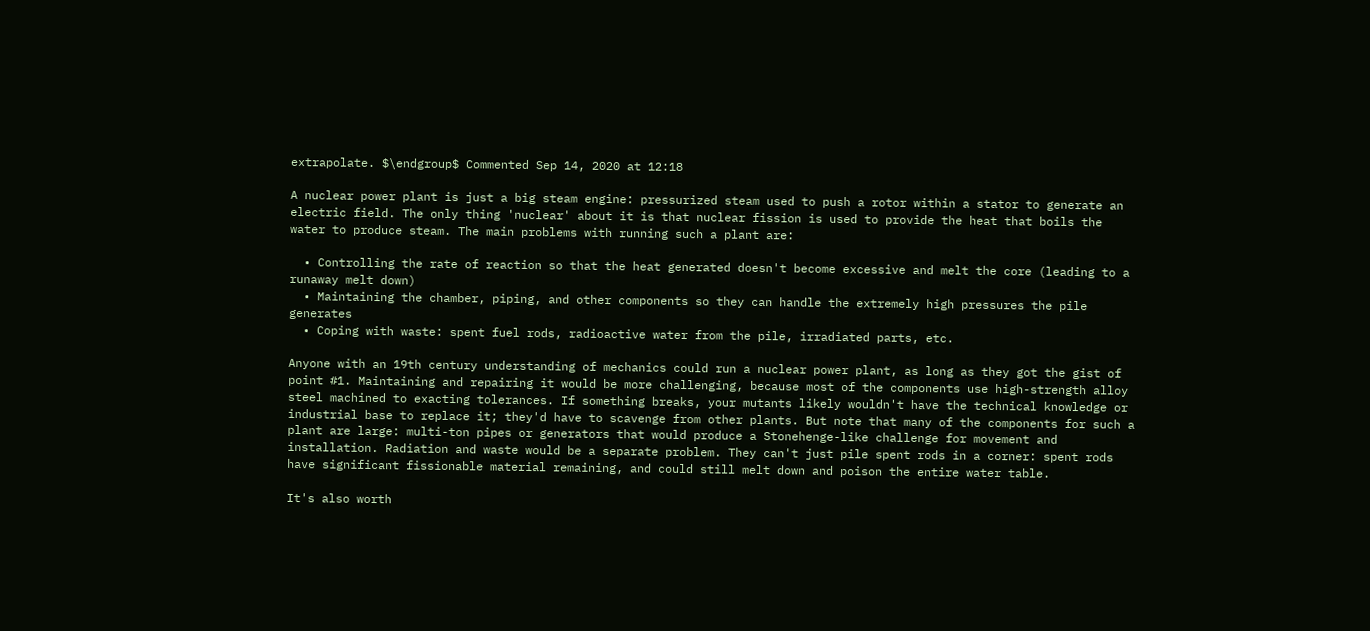extrapolate. $\endgroup$ Commented Sep 14, 2020 at 12:18

A nuclear power plant is just a big steam engine: pressurized steam used to push a rotor within a stator to generate an electric field. The only thing 'nuclear' about it is that nuclear fission is used to provide the heat that boils the water to produce steam. The main problems with running such a plant are:

  • Controlling the rate of reaction so that the heat generated doesn't become excessive and melt the core (leading to a runaway melt down)
  • Maintaining the chamber, piping, and other components so they can handle the extremely high pressures the pile generates
  • Coping with waste: spent fuel rods, radioactive water from the pile, irradiated parts, etc.

Anyone with an 19th century understanding of mechanics could run a nuclear power plant, as long as they got the gist of point #1. Maintaining and repairing it would be more challenging, because most of the components use high-strength alloy steel machined to exacting tolerances. If something breaks, your mutants likely wouldn't have the technical knowledge or industrial base to replace it; they'd have to scavenge from other plants. But note that many of the components for such a plant are large: multi-ton pipes or generators that would produce a Stonehenge-like challenge for movement and installation. Radiation and waste would be a separate problem. They can't just pile spent rods in a corner: spent rods have significant fissionable material remaining, and could still melt down and poison the entire water table.

It's also worth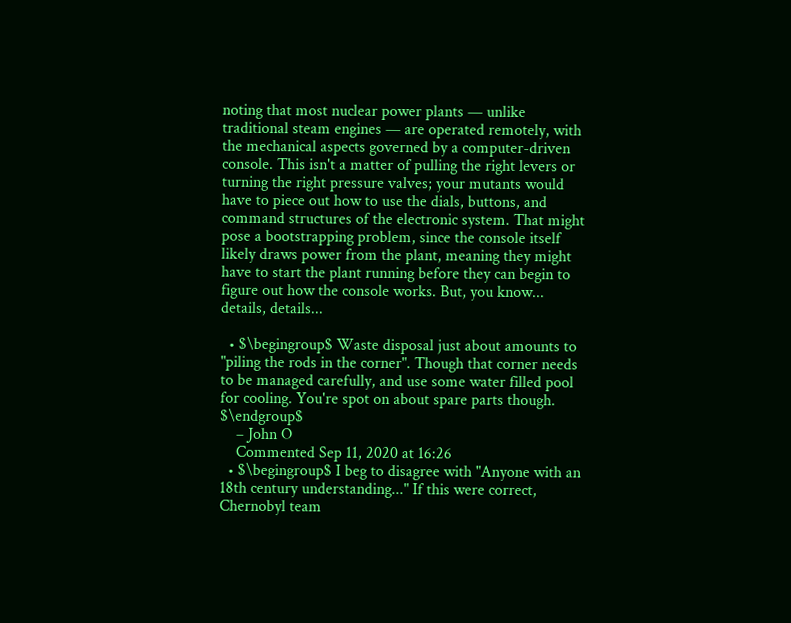noting that most nuclear power plants — unlike traditional steam engines — are operated remotely, with the mechanical aspects governed by a computer-driven console. This isn't a matter of pulling the right levers or turning the right pressure valves; your mutants would have to piece out how to use the dials, buttons, and command structures of the electronic system. That might pose a bootstrapping problem, since the console itself likely draws power from the plant, meaning they might have to start the plant running before they can begin to figure out how the console works. But, you know... details, details...

  • $\begingroup$ Waste disposal just about amounts to "piling the rods in the corner". Though that corner needs to be managed carefully, and use some water filled pool for cooling. You're spot on about spare parts though. $\endgroup$
    – John O
    Commented Sep 11, 2020 at 16:26
  • $\begingroup$ I beg to disagree with "Anyone with an 18th century understanding..." If this were correct, Chernobyl team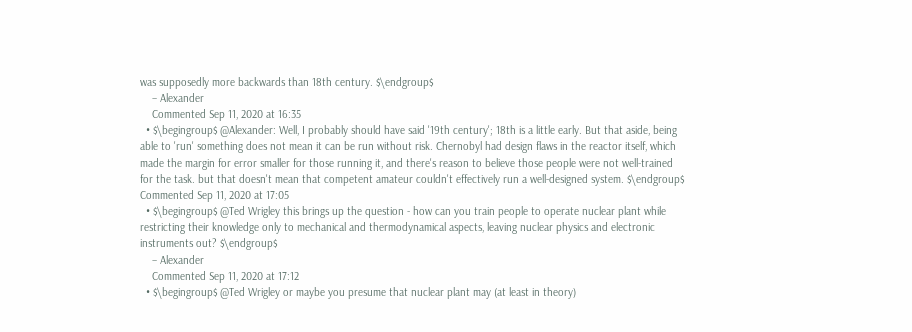was supposedly more backwards than 18th century. $\endgroup$
    – Alexander
    Commented Sep 11, 2020 at 16:35
  • $\begingroup$ @Alexander: Well, I probably should have said '19th century'; 18th is a little early. But that aside, being able to 'run' something does not mean it can be run without risk. Chernobyl had design flaws in the reactor itself, which made the margin for error smaller for those running it, and there's reason to believe those people were not well-trained for the task. but that doesn't mean that competent amateur couldn't effectively run a well-designed system. $\endgroup$ Commented Sep 11, 2020 at 17:05
  • $\begingroup$ @Ted Wrigley this brings up the question - how can you train people to operate nuclear plant while restricting their knowledge only to mechanical and thermodynamical aspects, leaving nuclear physics and electronic instruments out? $\endgroup$
    – Alexander
    Commented Sep 11, 2020 at 17:12
  • $\begingroup$ @Ted Wrigley or maybe you presume that nuclear plant may (at least in theory)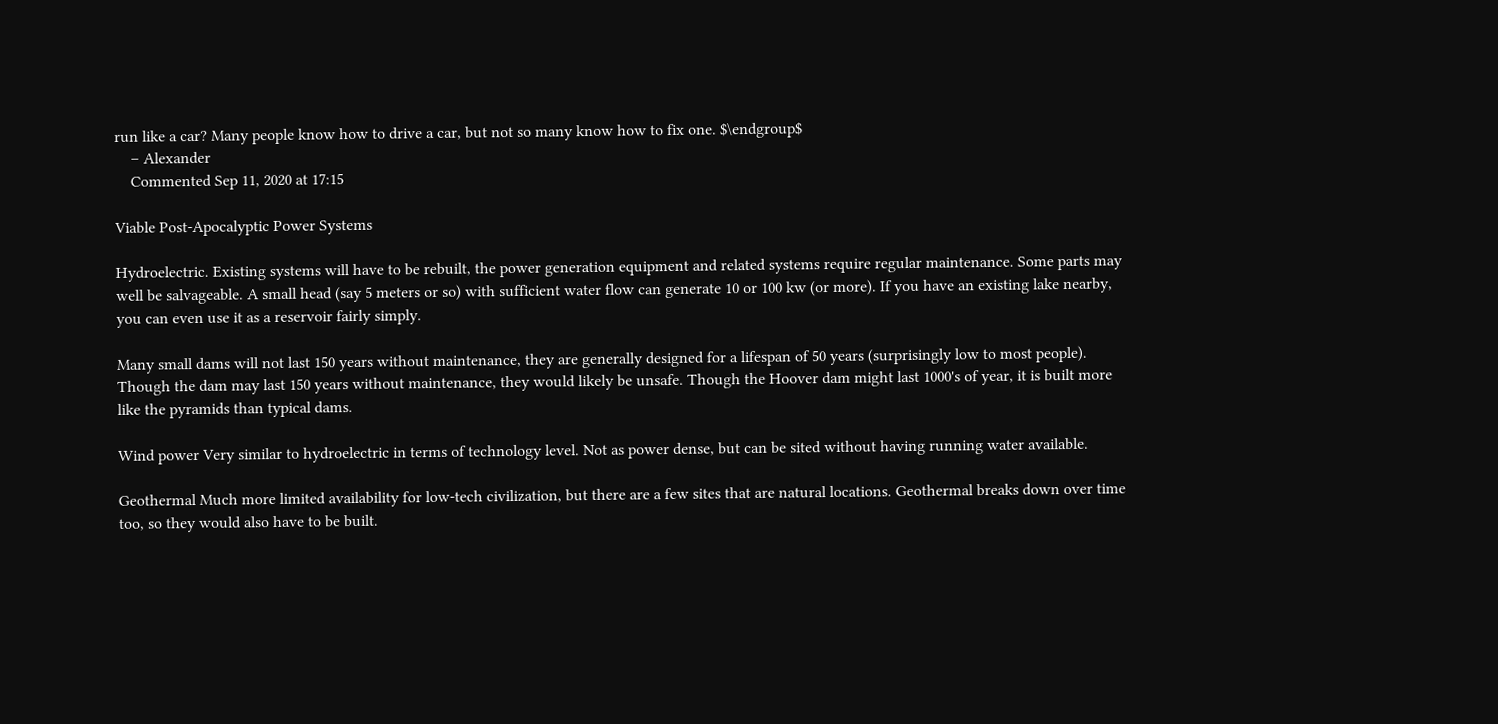run like a car? Many people know how to drive a car, but not so many know how to fix one. $\endgroup$
    – Alexander
    Commented Sep 11, 2020 at 17:15

Viable Post-Apocalyptic Power Systems

Hydroelectric. Existing systems will have to be rebuilt, the power generation equipment and related systems require regular maintenance. Some parts may well be salvageable. A small head (say 5 meters or so) with sufficient water flow can generate 10 or 100 kw (or more). If you have an existing lake nearby, you can even use it as a reservoir fairly simply.

Many small dams will not last 150 years without maintenance, they are generally designed for a lifespan of 50 years (surprisingly low to most people). Though the dam may last 150 years without maintenance, they would likely be unsafe. Though the Hoover dam might last 1000's of year, it is built more like the pyramids than typical dams.

Wind power Very similar to hydroelectric in terms of technology level. Not as power dense, but can be sited without having running water available.

Geothermal Much more limited availability for low-tech civilization, but there are a few sites that are natural locations. Geothermal breaks down over time too, so they would also have to be built.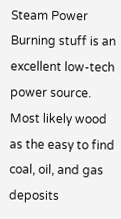Steam Power Burning stuff is an excellent low-tech power source. Most likely wood as the easy to find coal, oil, and gas deposits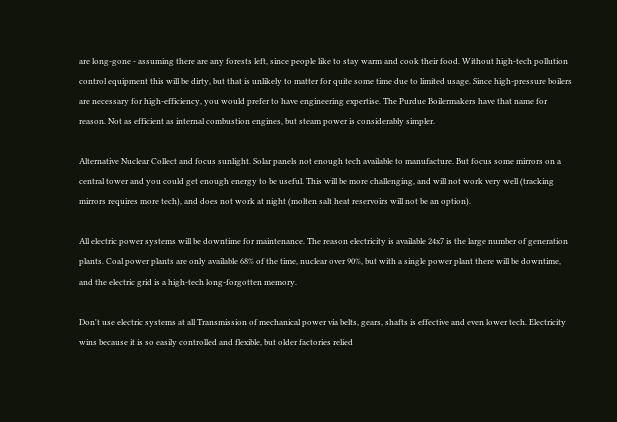are long-gone - assuming there are any forests left, since people like to stay warm and cook their food. Without high-tech pollution control equipment this will be dirty, but that is unlikely to matter for quite some time due to limited usage. Since high-pressure boilers are necessary for high-efficiency, you would prefer to have engineering expertise. The Purdue Boilermakers have that name for reason. Not as efficient as internal combustion engines, but steam power is considerably simpler.

Alternative Nuclear Collect and focus sunlight. Solar panels not enough tech available to manufacture. But focus some mirrors on a central tower and you could get enough energy to be useful. This will be more challenging, and will not work very well (tracking mirrors requires more tech), and does not work at night (molten salt heat reservoirs will not be an option).

All electric power systems will be downtime for maintenance. The reason electricity is available 24x7 is the large number of generation plants. Coal power plants are only available 68% of the time, nuclear over 90%, but with a single power plant there will be downtime, and the electric grid is a high-tech long-forgotten memory.

Don't use electric systems at all Transmission of mechanical power via belts, gears, shafts is effective and even lower tech. Electricity wins because it is so easily controlled and flexible, but older factories relied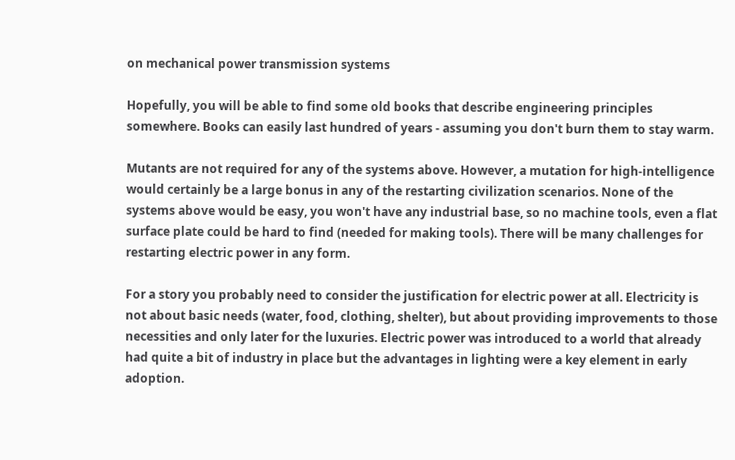on mechanical power transmission systems

Hopefully, you will be able to find some old books that describe engineering principles somewhere. Books can easily last hundred of years - assuming you don't burn them to stay warm.

Mutants are not required for any of the systems above. However, a mutation for high-intelligence would certainly be a large bonus in any of the restarting civilization scenarios. None of the systems above would be easy, you won't have any industrial base, so no machine tools, even a flat surface plate could be hard to find (needed for making tools). There will be many challenges for restarting electric power in any form.

For a story you probably need to consider the justification for electric power at all. Electricity is not about basic needs (water, food, clothing, shelter), but about providing improvements to those necessities and only later for the luxuries. Electric power was introduced to a world that already had quite a bit of industry in place but the advantages in lighting were a key element in early adoption.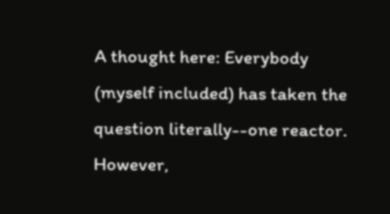A thought here: Everybody (myself included) has taken the question literally--one reactor. However,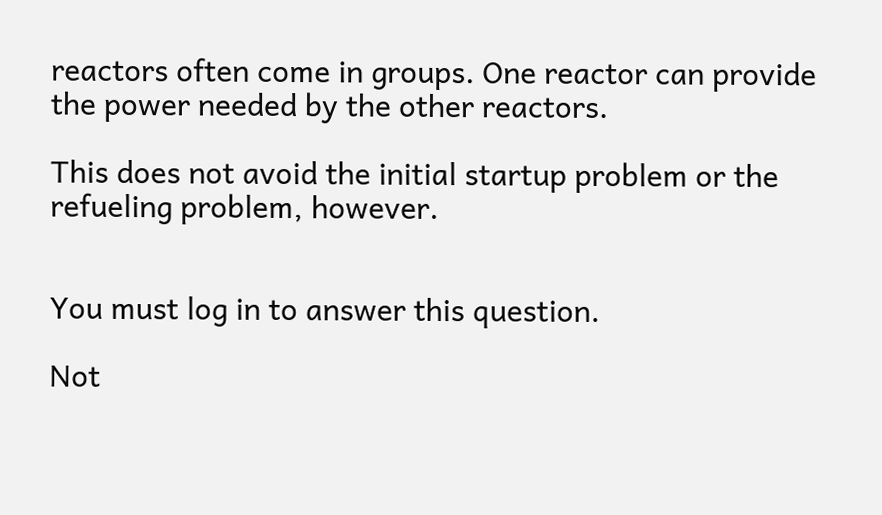reactors often come in groups. One reactor can provide the power needed by the other reactors.

This does not avoid the initial startup problem or the refueling problem, however.


You must log in to answer this question.

Not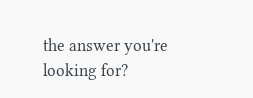the answer you're looking for?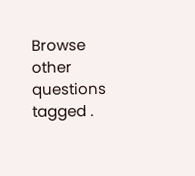Browse other questions tagged .